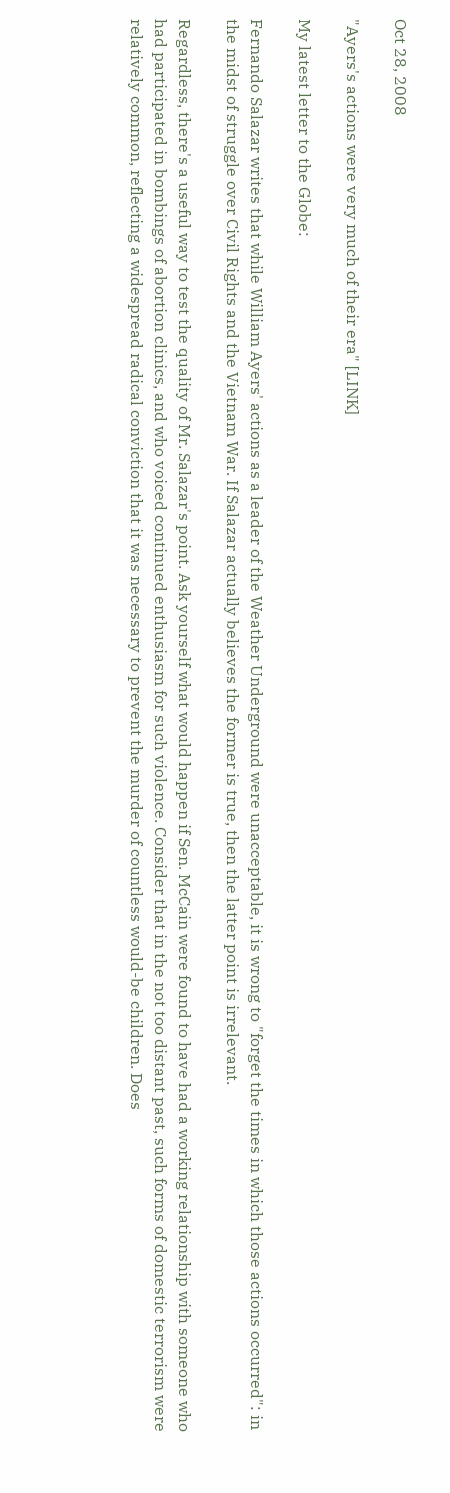Oct 28, 2008

"Ayers's actions were very much of their era" [LINK]

My latest letter to the Globe:

Fernando Salazar writes that while William Ayers' actions as a leader of the Weather Underground were unacceptable, it is wrong to "forget the times in which those actions occurred": in the midst of struggle over Civil Rights and the Vietnam War. If Salazar actually believes the former is true, then the latter point is irrelevant.

Regardless, there's a useful way to test the quality of Mr. Salazar's point. Ask yourself what would happen if Sen. McCain were found to have had a working relationship with someone who had participated in bombings of abortion clinics, and who voiced continued enthusiasm for such violence. Consider that in the not too distant past, such forms of domestic terrorism were relatively common, reflecting a widespread radical conviction that it was necessary to prevent the murder of countless would-be children. Does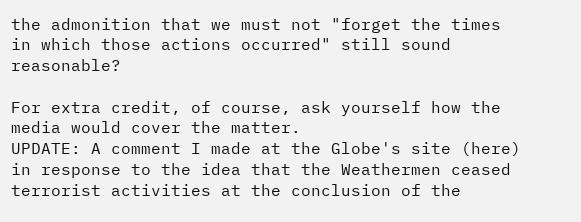the admonition that we must not "forget the times in which those actions occurred" still sound reasonable?

For extra credit, of course, ask yourself how the media would cover the matter.
UPDATE: A comment I made at the Globe's site (here) in response to the idea that the Weathermen ceased terrorist activities at the conclusion of the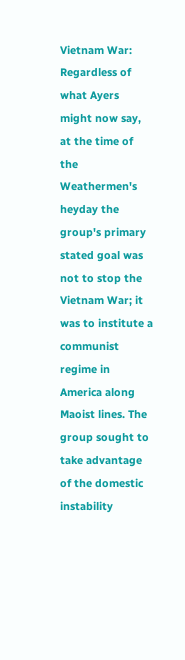Vietnam War:
Regardless of what Ayers might now say, at the time of the Weathermen's heyday the group's primary stated goal was not to stop the Vietnam War; it was to institute a communist regime in America along Maoist lines. The group sought to take advantage of the domestic instability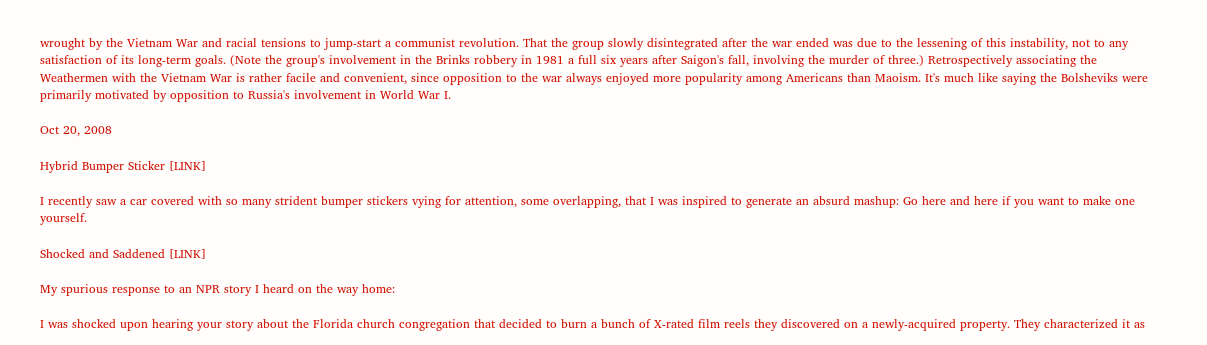wrought by the Vietnam War and racial tensions to jump-start a communist revolution. That the group slowly disintegrated after the war ended was due to the lessening of this instability, not to any satisfaction of its long-term goals. (Note the group's involvement in the Brinks robbery in 1981 a full six years after Saigon's fall, involving the murder of three.) Retrospectively associating the Weathermen with the Vietnam War is rather facile and convenient, since opposition to the war always enjoyed more popularity among Americans than Maoism. It's much like saying the Bolsheviks were primarily motivated by opposition to Russia's involvement in World War I.

Oct 20, 2008

Hybrid Bumper Sticker [LINK]

I recently saw a car covered with so many strident bumper stickers vying for attention, some overlapping, that I was inspired to generate an absurd mashup: Go here and here if you want to make one yourself.

Shocked and Saddened [LINK]

My spurious response to an NPR story I heard on the way home:

I was shocked upon hearing your story about the Florida church congregation that decided to burn a bunch of X-rated film reels they discovered on a newly-acquired property. They characterized it as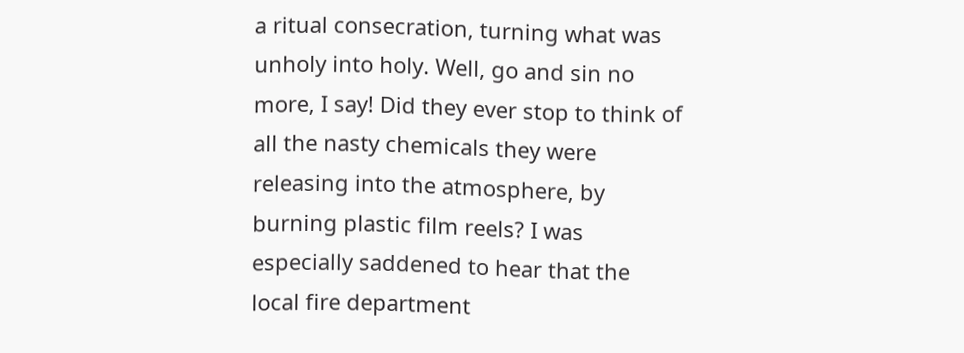a ritual consecration, turning what was unholy into holy. Well, go and sin no more, I say! Did they ever stop to think of all the nasty chemicals they were releasing into the atmosphere, by burning plastic film reels? I was especially saddened to hear that the local fire department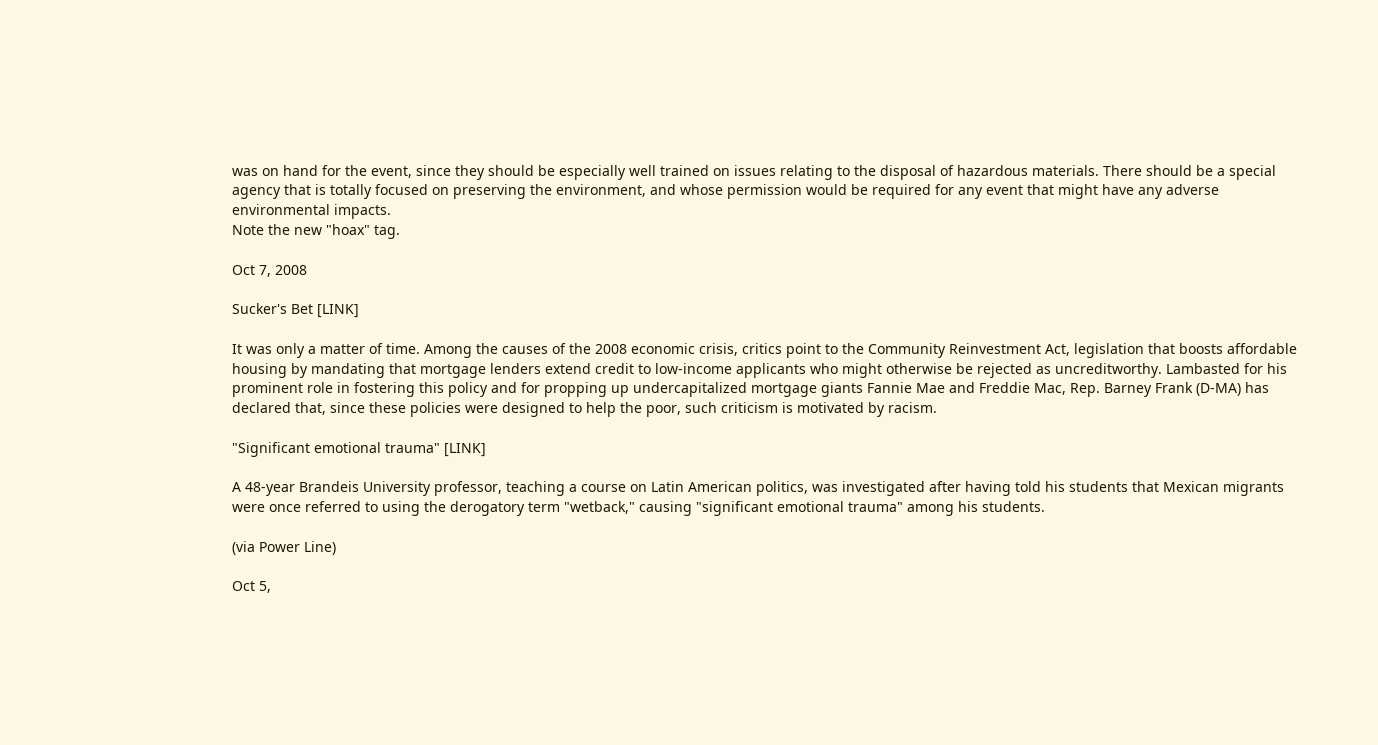was on hand for the event, since they should be especially well trained on issues relating to the disposal of hazardous materials. There should be a special agency that is totally focused on preserving the environment, and whose permission would be required for any event that might have any adverse environmental impacts.
Note the new "hoax" tag.

Oct 7, 2008

Sucker's Bet [LINK]

It was only a matter of time. Among the causes of the 2008 economic crisis, critics point to the Community Reinvestment Act, legislation that boosts affordable housing by mandating that mortgage lenders extend credit to low-income applicants who might otherwise be rejected as uncreditworthy. Lambasted for his prominent role in fostering this policy and for propping up undercapitalized mortgage giants Fannie Mae and Freddie Mac, Rep. Barney Frank (D-MA) has declared that, since these policies were designed to help the poor, such criticism is motivated by racism.

"Significant emotional trauma" [LINK]

A 48-year Brandeis University professor, teaching a course on Latin American politics, was investigated after having told his students that Mexican migrants were once referred to using the derogatory term "wetback," causing "significant emotional trauma" among his students.

(via Power Line)

Oct 5,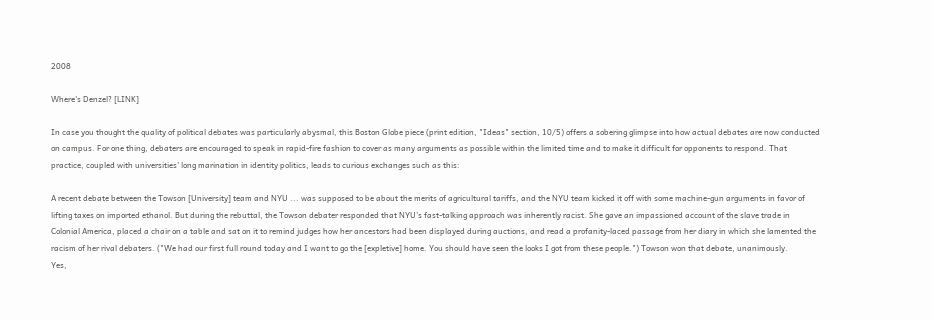2008

Where's Denzel? [LINK]

In case you thought the quality of political debates was particularly abysmal, this Boston Globe piece (print edition, "Ideas" section, 10/5) offers a sobering glimpse into how actual debates are now conducted on campus. For one thing, debaters are encouraged to speak in rapid-fire fashion to cover as many arguments as possible within the limited time and to make it difficult for opponents to respond. That practice, coupled with universities' long marination in identity politics, leads to curious exchanges such as this:

A recent debate between the Towson [University] team and NYU ... was supposed to be about the merits of agricultural tariffs, and the NYU team kicked it off with some machine-gun arguments in favor of lifting taxes on imported ethanol. But during the rebuttal, the Towson debater responded that NYU's fast-talking approach was inherently racist. She gave an impassioned account of the slave trade in Colonial America, placed a chair on a table and sat on it to remind judges how her ancestors had been displayed during auctions, and read a profanity-laced passage from her diary in which she lamented the racism of her rival debaters. ("We had our first full round today and I want to go the [expletive] home. You should have seen the looks I got from these people.") Towson won that debate, unanimously.
Yes,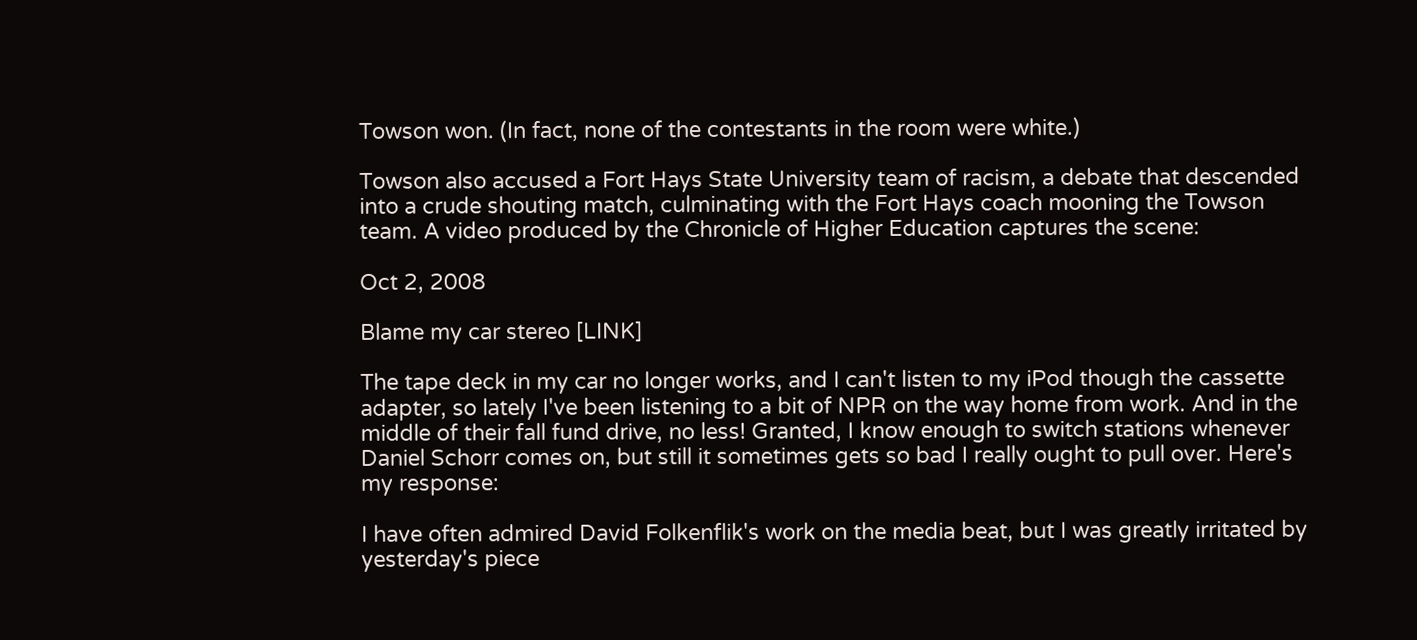Towson won. (In fact, none of the contestants in the room were white.)

Towson also accused a Fort Hays State University team of racism, a debate that descended into a crude shouting match, culminating with the Fort Hays coach mooning the Towson team. A video produced by the Chronicle of Higher Education captures the scene:

Oct 2, 2008

Blame my car stereo [LINK]

The tape deck in my car no longer works, and I can't listen to my iPod though the cassette adapter, so lately I've been listening to a bit of NPR on the way home from work. And in the middle of their fall fund drive, no less! Granted, I know enough to switch stations whenever Daniel Schorr comes on, but still it sometimes gets so bad I really ought to pull over. Here's my response:

I have often admired David Folkenflik's work on the media beat, but I was greatly irritated by yesterday's piece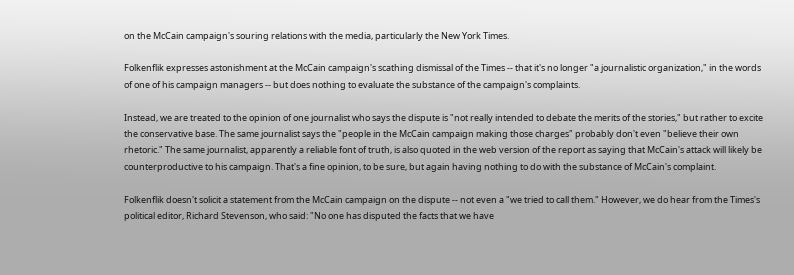on the McCain campaign's souring relations with the media, particularly the New York Times.

Folkenflik expresses astonishment at the McCain campaign's scathing dismissal of the Times -- that it's no longer "a journalistic organization," in the words of one of his campaign managers -- but does nothing to evaluate the substance of the campaign's complaints.

Instead, we are treated to the opinion of one journalist who says the dispute is "not really intended to debate the merits of the stories," but rather to excite the conservative base. The same journalist says the "people in the McCain campaign making those charges" probably don't even "believe their own rhetoric." The same journalist, apparently a reliable font of truth, is also quoted in the web version of the report as saying that McCain's attack will likely be counterproductive to his campaign. That's a fine opinion, to be sure, but again having nothing to do with the substance of McCain's complaint.

Folkenflik doesn't solicit a statement from the McCain campaign on the dispute -- not even a "we tried to call them." However, we do hear from the Times's political editor, Richard Stevenson, who said: "No one has disputed the facts that we have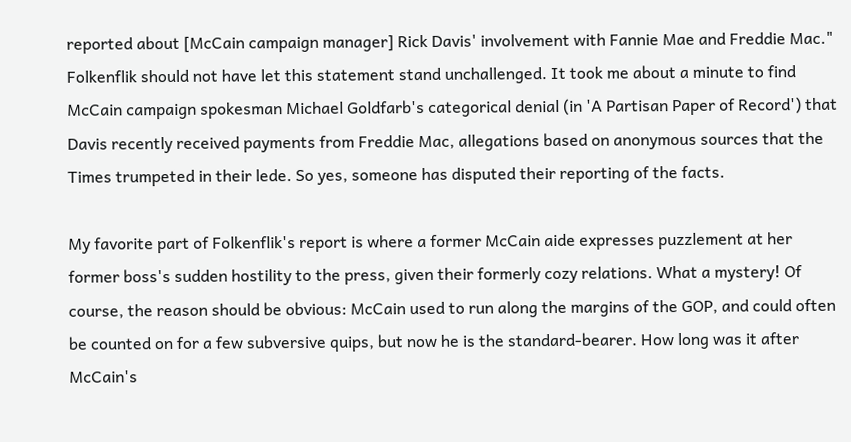reported about [McCain campaign manager] Rick Davis' involvement with Fannie Mae and Freddie Mac." Folkenflik should not have let this statement stand unchallenged. It took me about a minute to find McCain campaign spokesman Michael Goldfarb's categorical denial (in 'A Partisan Paper of Record') that Davis recently received payments from Freddie Mac, allegations based on anonymous sources that the Times trumpeted in their lede. So yes, someone has disputed their reporting of the facts.

My favorite part of Folkenflik's report is where a former McCain aide expresses puzzlement at her former boss's sudden hostility to the press, given their formerly cozy relations. What a mystery! Of course, the reason should be obvious: McCain used to run along the margins of the GOP, and could often be counted on for a few subversive quips, but now he is the standard-bearer. How long was it after McCain's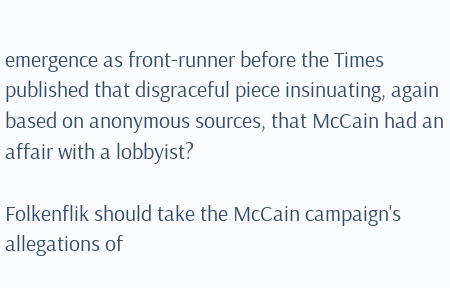emergence as front-runner before the Times published that disgraceful piece insinuating, again based on anonymous sources, that McCain had an affair with a lobbyist?

Folkenflik should take the McCain campaign's allegations of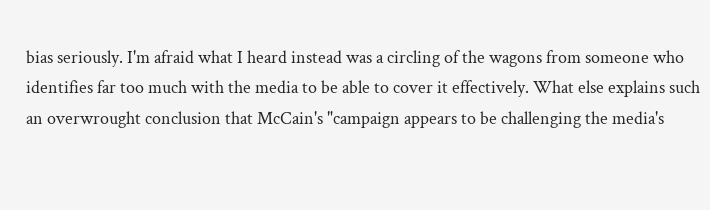bias seriously. I'm afraid what I heard instead was a circling of the wagons from someone who identifies far too much with the media to be able to cover it effectively. What else explains such an overwrought conclusion that McCain's "campaign appears to be challenging the media's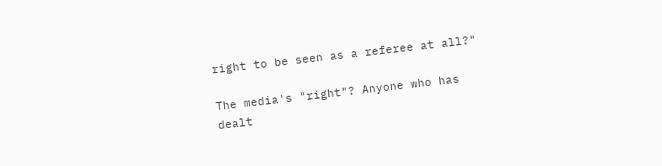right to be seen as a referee at all?"

The media's "right"? Anyone who has dealt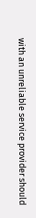with an unreliable service provider should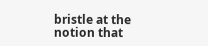bristle at the notion that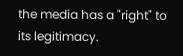the media has a "right" to its legitimacy.